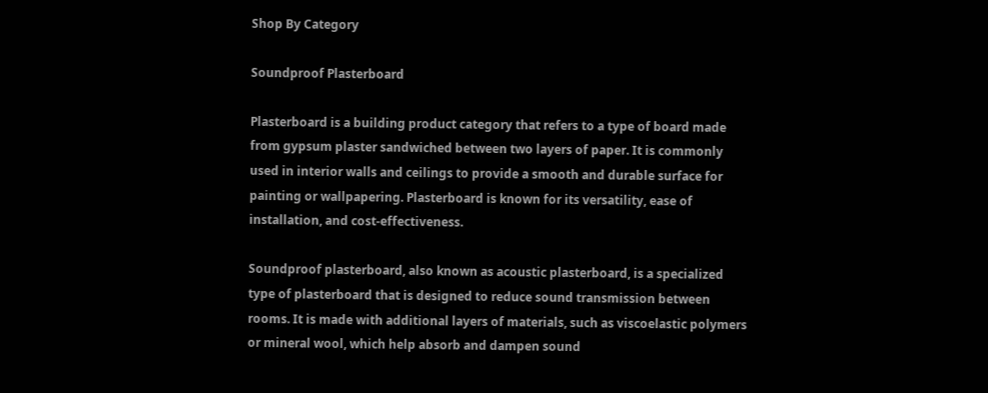Shop By Category

Soundproof Plasterboard

Plasterboard is a building product category that refers to a type of board made from gypsum plaster sandwiched between two layers of paper. It is commonly used in interior walls and ceilings to provide a smooth and durable surface for painting or wallpapering. Plasterboard is known for its versatility, ease of installation, and cost-effectiveness.

Soundproof plasterboard, also known as acoustic plasterboard, is a specialized type of plasterboard that is designed to reduce sound transmission between rooms. It is made with additional layers of materials, such as viscoelastic polymers or mineral wool, which help absorb and dampen sound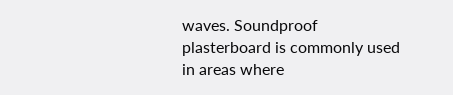waves. Soundproof plasterboard is commonly used in areas where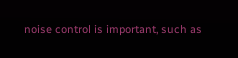noise control is important, such as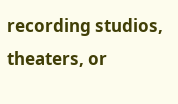recording studios, theaters, or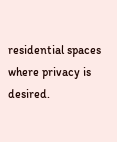residential spaces where privacy is desired.